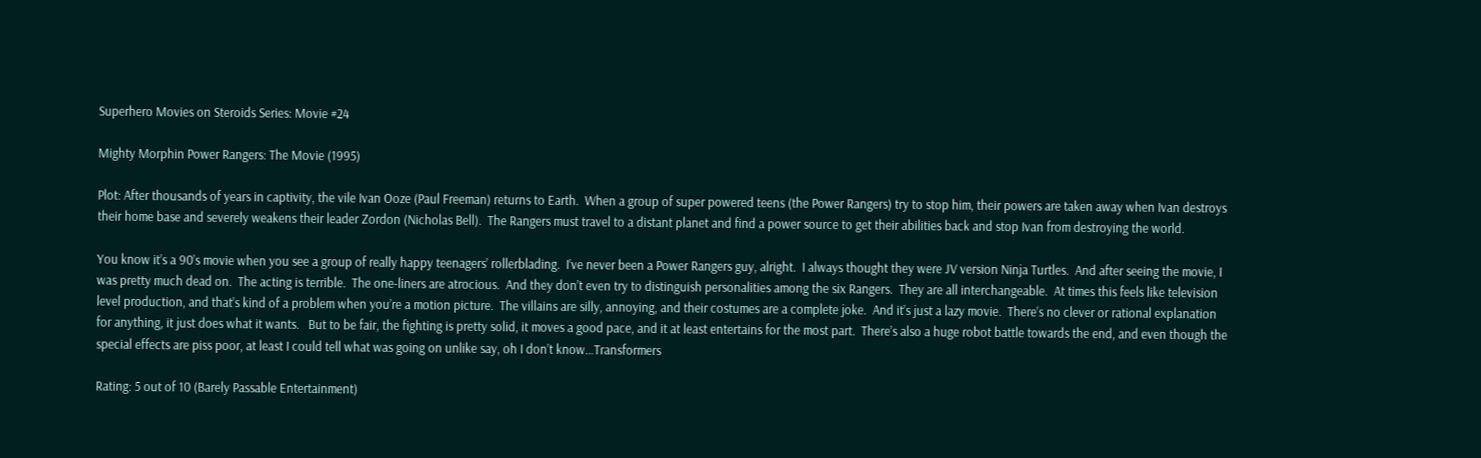Superhero Movies on Steroids Series: Movie #24

Mighty Morphin Power Rangers: The Movie (1995)

Plot: After thousands of years in captivity, the vile Ivan Ooze (Paul Freeman) returns to Earth.  When a group of super powered teens (the Power Rangers) try to stop him, their powers are taken away when Ivan destroys their home base and severely weakens their leader Zordon (Nicholas Bell).  The Rangers must travel to a distant planet and find a power source to get their abilities back and stop Ivan from destroying the world.

You know it’s a 90’s movie when you see a group of really happy teenagers’ rollerblading.  I’ve never been a Power Rangers guy, alright.  I always thought they were JV version Ninja Turtles.  And after seeing the movie, I was pretty much dead on.  The acting is terrible.  The one-liners are atrocious.  And they don’t even try to distinguish personalities among the six Rangers.  They are all interchangeable.  At times this feels like television level production, and that’s kind of a problem when you’re a motion picture.  The villains are silly, annoying, and their costumes are a complete joke.  And it’s just a lazy movie.  There’s no clever or rational explanation for anything, it just does what it wants.   But to be fair, the fighting is pretty solid, it moves a good pace, and it at least entertains for the most part.  There’s also a huge robot battle towards the end, and even though the special effects are piss poor, at least I could tell what was going on unlike say, oh I don’t know…Transformers

Rating: 5 out of 10 (Barely Passable Entertainment)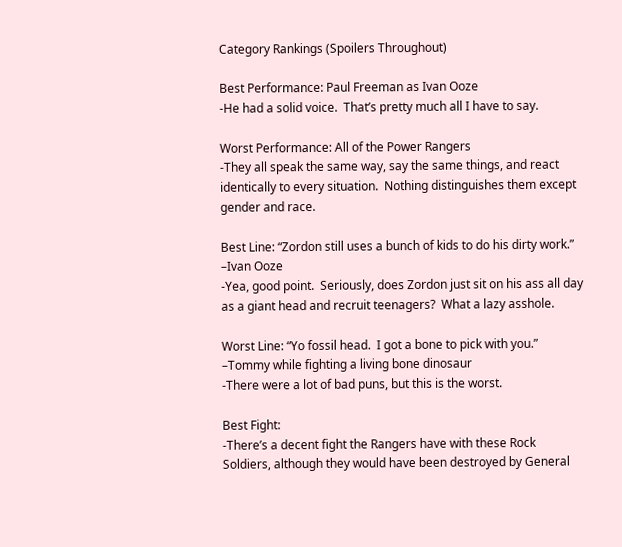Category Rankings (Spoilers Throughout)

Best Performance: Paul Freeman as Ivan Ooze
-He had a solid voice.  That’s pretty much all I have to say.

Worst Performance: All of the Power Rangers
-They all speak the same way, say the same things, and react identically to every situation.  Nothing distinguishes them except gender and race.

Best Line: “Zordon still uses a bunch of kids to do his dirty work.” –Ivan Ooze
-Yea, good point.  Seriously, does Zordon just sit on his ass all day as a giant head and recruit teenagers?  What a lazy asshole.

Worst Line: “Yo fossil head.  I got a bone to pick with you.” –Tommy while fighting a living bone dinosaur
-There were a lot of bad puns, but this is the worst.

Best Fight:
-There’s a decent fight the Rangers have with these Rock Soldiers, although they would have been destroyed by General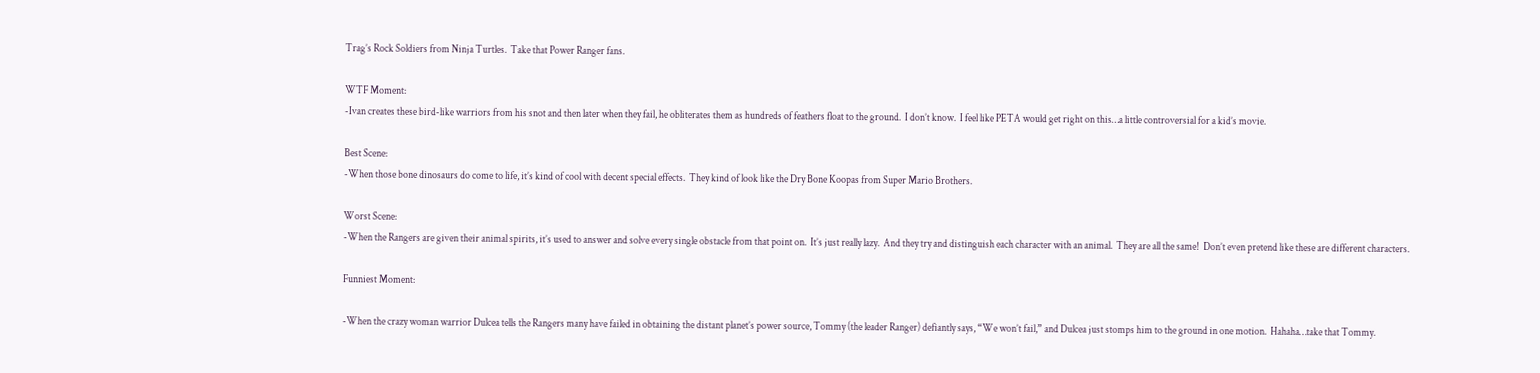Trag’s Rock Soldiers from Ninja Turtles.  Take that Power Ranger fans.

WTF Moment:
-Ivan creates these bird-like warriors from his snot and then later when they fail, he obliterates them as hundreds of feathers float to the ground.  I don’t know.  I feel like PETA would get right on this…a little controversial for a kid’s movie.

Best Scene:
-When those bone dinosaurs do come to life, it’s kind of cool with decent special effects.  They kind of look like the Dry Bone Koopas from Super Mario Brothers.

Worst Scene:
-When the Rangers are given their animal spirits, it’s used to answer and solve every single obstacle from that point on.  It’s just really lazy.  And they try and distinguish each character with an animal.  They are all the same!  Don’t even pretend like these are different characters.

Funniest Moment:

-When the crazy woman warrior Dulcea tells the Rangers many have failed in obtaining the distant planet’s power source, Tommy (the leader Ranger) defiantly says, “We won’t fail,” and Dulcea just stomps him to the ground in one motion.  Hahaha…take that Tommy.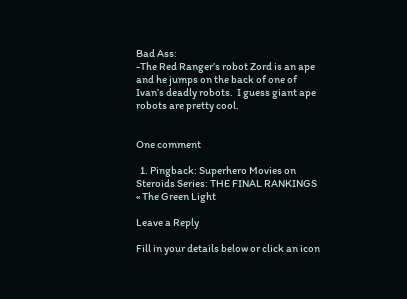Bad Ass:
-The Red Ranger’s robot Zord is an ape and he jumps on the back of one of Ivan’s deadly robots.  I guess giant ape robots are pretty cool.


One comment

  1. Pingback: Superhero Movies on Steroids Series: THE FINAL RANKINGS « The Green Light

Leave a Reply

Fill in your details below or click an icon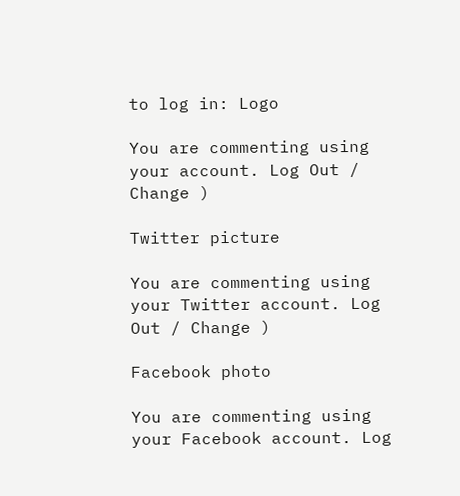to log in: Logo

You are commenting using your account. Log Out / Change )

Twitter picture

You are commenting using your Twitter account. Log Out / Change )

Facebook photo

You are commenting using your Facebook account. Log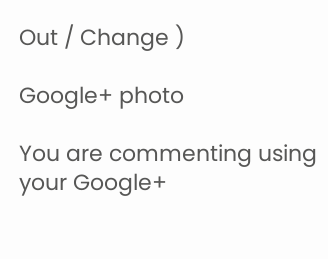Out / Change )

Google+ photo

You are commenting using your Google+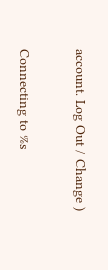account. Log Out / Change )

Connecting to %s